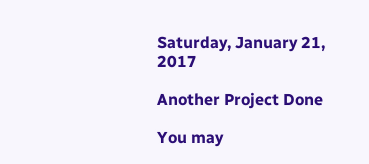Saturday, January 21, 2017

Another Project Done

You may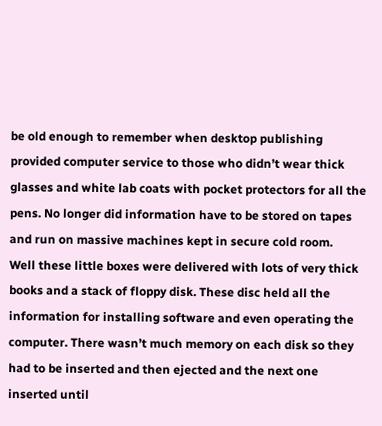be old enough to remember when desktop publishing provided computer service to those who didn’t wear thick glasses and white lab coats with pocket protectors for all the pens. No longer did information have to be stored on tapes and run on massive machines kept in secure cold room.
Well these little boxes were delivered with lots of very thick books and a stack of floppy disk. These disc held all the information for installing software and even operating the computer. There wasn’t much memory on each disk so they had to be inserted and then ejected and the next one inserted until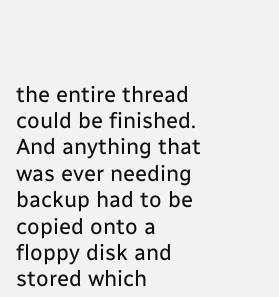the entire thread could be finished. And anything that was ever needing backup had to be copied onto a floppy disk and stored which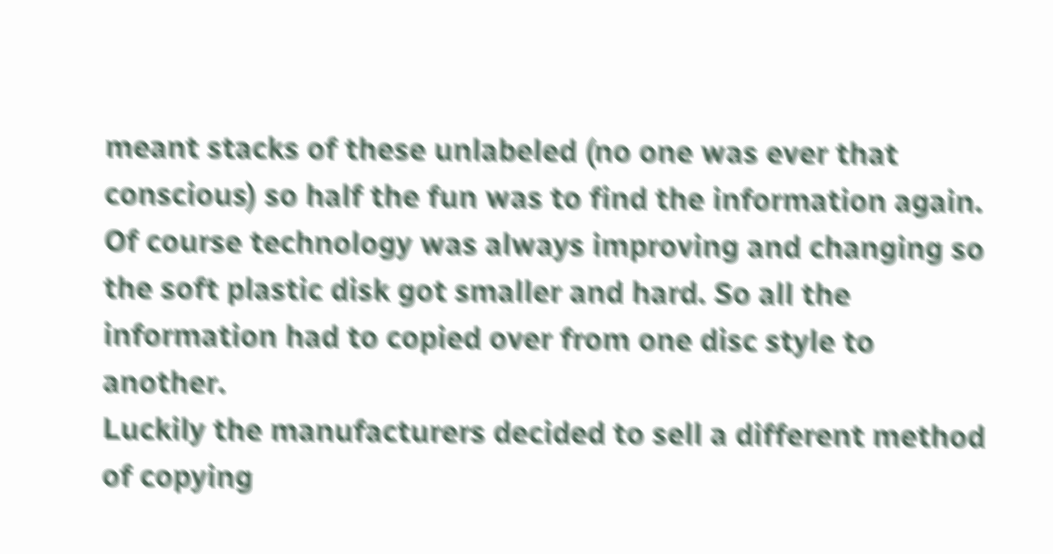meant stacks of these unlabeled (no one was ever that conscious) so half the fun was to find the information again.
Of course technology was always improving and changing so the soft plastic disk got smaller and hard. So all the information had to copied over from one disc style to another.
Luckily the manufacturers decided to sell a different method of copying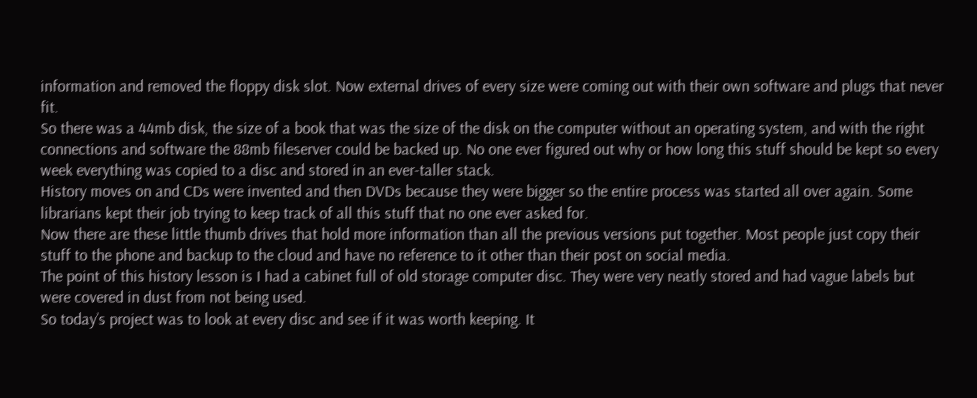information and removed the floppy disk slot. Now external drives of every size were coming out with their own software and plugs that never fit.
So there was a 44mb disk, the size of a book that was the size of the disk on the computer without an operating system, and with the right connections and software the 88mb fileserver could be backed up. No one ever figured out why or how long this stuff should be kept so every week everything was copied to a disc and stored in an ever-taller stack.
History moves on and CDs were invented and then DVDs because they were bigger so the entire process was started all over again. Some librarians kept their job trying to keep track of all this stuff that no one ever asked for.
Now there are these little thumb drives that hold more information than all the previous versions put together. Most people just copy their stuff to the phone and backup to the cloud and have no reference to it other than their post on social media.
The point of this history lesson is I had a cabinet full of old storage computer disc. They were very neatly stored and had vague labels but were covered in dust from not being used.
So today’s project was to look at every disc and see if it was worth keeping. It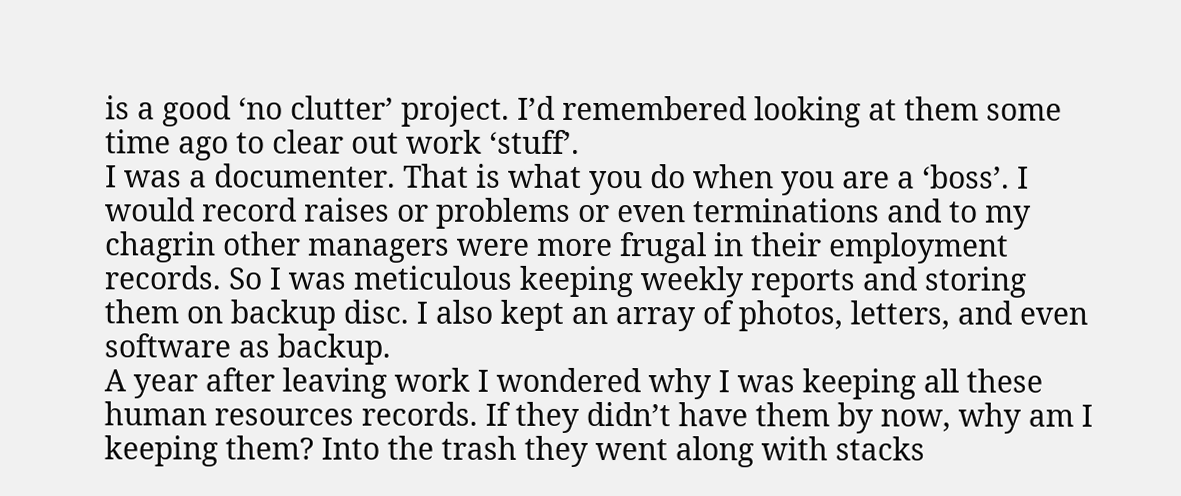is a good ‘no clutter’ project. I’d remembered looking at them some time ago to clear out work ‘stuff’.
I was a documenter. That is what you do when you are a ‘boss’. I would record raises or problems or even terminations and to my chagrin other managers were more frugal in their employment records. So I was meticulous keeping weekly reports and storing them on backup disc. I also kept an array of photos, letters, and even software as backup.
A year after leaving work I wondered why I was keeping all these human resources records. If they didn’t have them by now, why am I keeping them? Into the trash they went along with stacks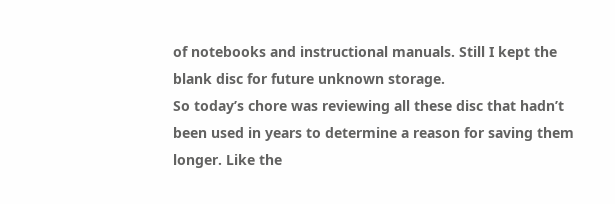of notebooks and instructional manuals. Still I kept the blank disc for future unknown storage.
So today’s chore was reviewing all these disc that hadn’t been used in years to determine a reason for saving them longer. Like the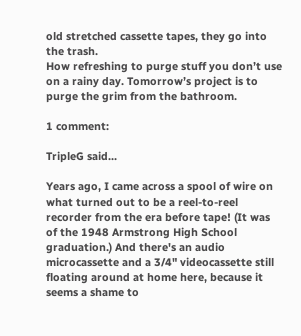old stretched cassette tapes, they go into the trash.
How refreshing to purge stuff you don’t use on a rainy day. Tomorrow’s project is to purge the grim from the bathroom.

1 comment:

TripleG said...

Years ago, I came across a spool of wire on what turned out to be a reel-to-reel recorder from the era before tape! (It was of the 1948 Armstrong High School graduation.) And there's an audio microcassette and a 3/4" videocassette still floating around at home here, because it seems a shame to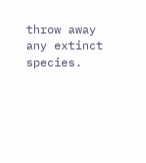throw away any extinct species.